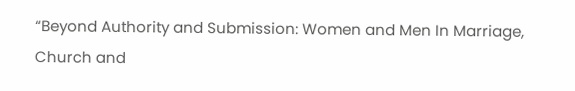“Beyond Authority and Submission: Women and Men In Marriage, Church and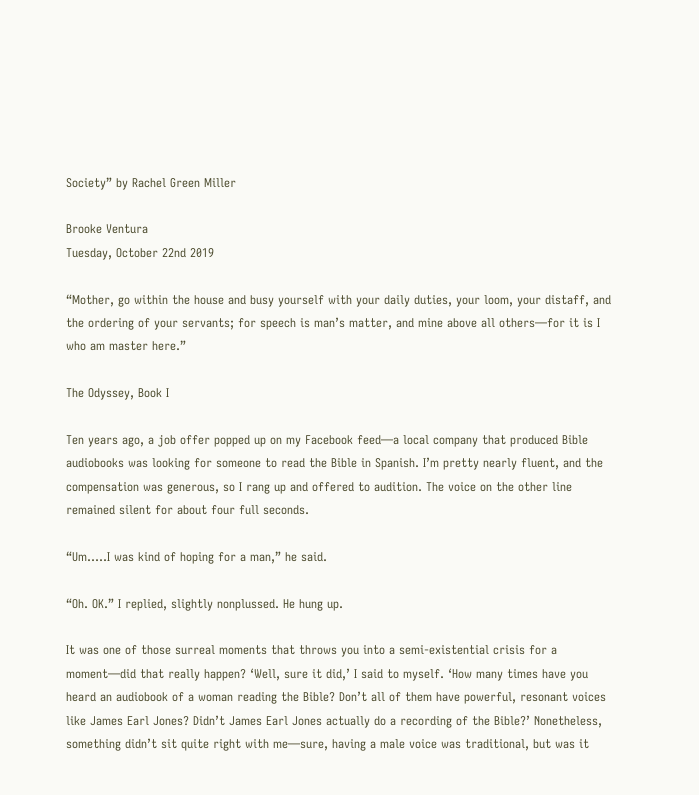Society” by Rachel Green Miller

Brooke Ventura
Tuesday, October 22nd 2019

“Mother, go within the house and busy yourself with your daily duties, your loom, your distaff, and the ordering of your servants; for speech is man’s matter, and mine above all others—for it is I who am master here.”

The Odyssey, Book I

Ten years ago, a job offer popped up on my Facebook feed—a local company that produced Bible audiobooks was looking for someone to read the Bible in Spanish. I’m pretty nearly fluent, and the compensation was generous, so I rang up and offered to audition. The voice on the other line remained silent for about four full seconds.

“Um…..I was kind of hoping for a man,” he said.

“Oh. OK.” I replied, slightly nonplussed. He hung up.

It was one of those surreal moments that throws you into a semi-existential crisis for a moment—did that really happen? ‘Well, sure it did,’ I said to myself. ‘How many times have you heard an audiobook of a woman reading the Bible? Don’t all of them have powerful, resonant voices like James Earl Jones? Didn’t James Earl Jones actually do a recording of the Bible?’ Nonetheless, something didn’t sit quite right with me—sure, having a male voice was traditional, but was it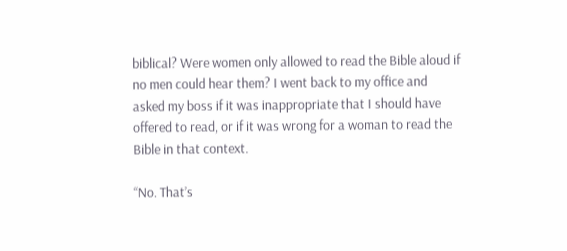biblical? Were women only allowed to read the Bible aloud if no men could hear them? I went back to my office and asked my boss if it was inappropriate that I should have offered to read, or if it was wrong for a woman to read the Bible in that context.

“No. That’s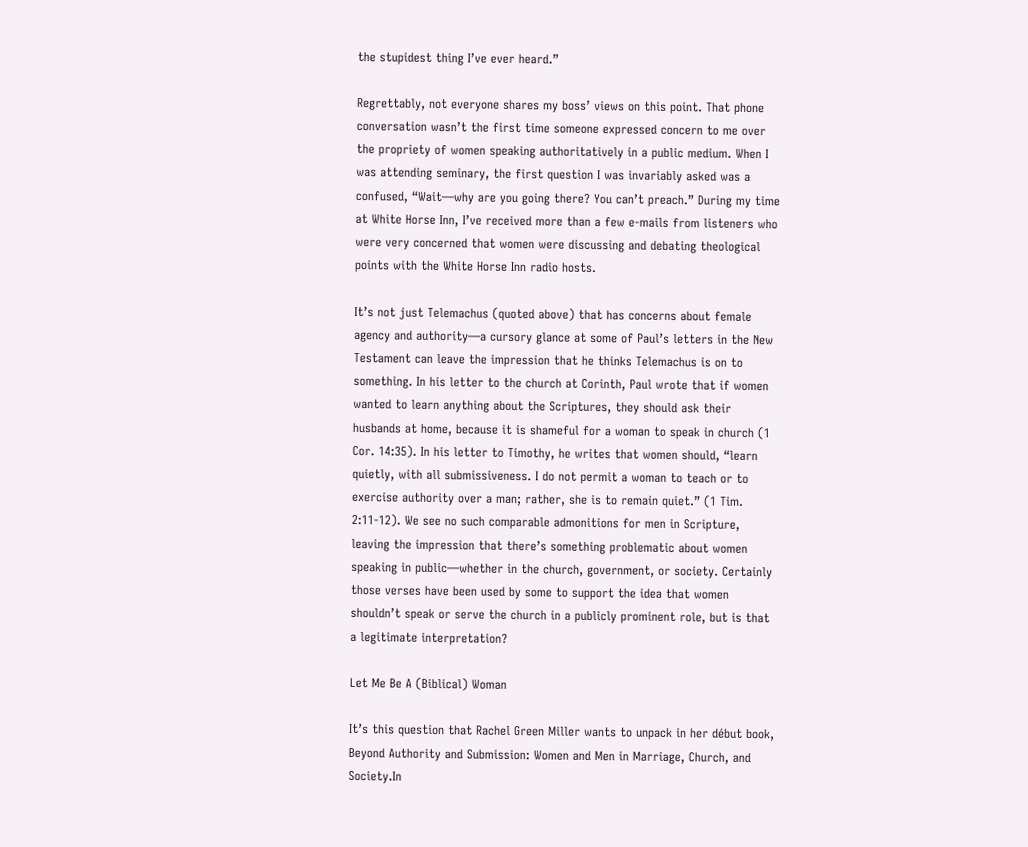the stupidest thing I’ve ever heard.”

Regrettably, not everyone shares my boss’ views on this point. That phone conversation wasn’t the first time someone expressed concern to me over the propriety of women speaking authoritatively in a public medium. When I was attending seminary, the first question I was invariably asked was a confused, “Wait—why are you going there? You can’t preach.” During my time at White Horse Inn, I’ve received more than a few e-mails from listeners who were very concerned that women were discussing and debating theological points with the White Horse Inn radio hosts.

It’s not just Telemachus (quoted above) that has concerns about female agency and authority—a cursory glance at some of Paul’s letters in the New Testament can leave the impression that he thinks Telemachus is on to something. In his letter to the church at Corinth, Paul wrote that if women wanted to learn anything about the Scriptures, they should ask their husbands at home, because it is shameful for a woman to speak in church (1 Cor. 14:35). In his letter to Timothy, he writes that women should, “learn quietly, with all submissiveness. I do not permit a woman to teach or to exercise authority over a man; rather, she is to remain quiet.” (1 Tim. 2:11-12). We see no such comparable admonitions for men in Scripture, leaving the impression that there’s something problematic about women speaking in public—whether in the church, government, or society. Certainly those verses have been used by some to support the idea that women shouldn’t speak or serve the church in a publicly prominent role, but is that a legitimate interpretation?

Let Me Be A (Biblical) Woman

It’s this question that Rachel Green Miller wants to unpack in her début book, Beyond Authority and Submission: Women and Men in Marriage, Church, and Society.In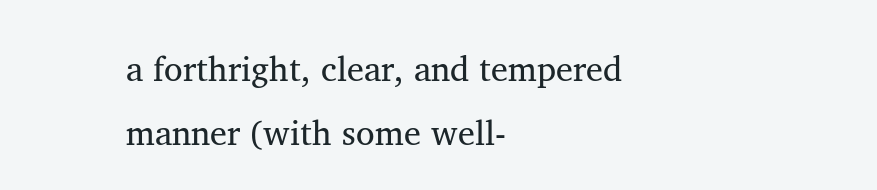a forthright, clear, and tempered manner (with some well-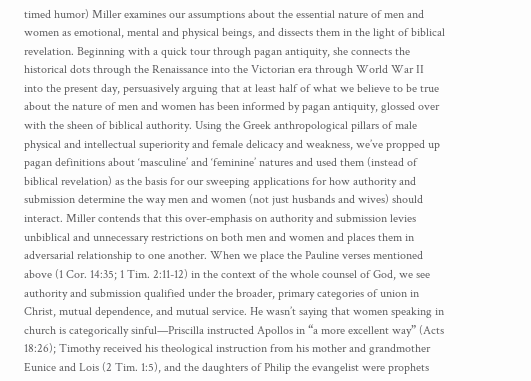timed humor) Miller examines our assumptions about the essential nature of men and women as emotional, mental and physical beings, and dissects them in the light of biblical revelation. Beginning with a quick tour through pagan antiquity, she connects the historical dots through the Renaissance into the Victorian era through World War II into the present day, persuasively arguing that at least half of what we believe to be true about the nature of men and women has been informed by pagan antiquity, glossed over with the sheen of biblical authority. Using the Greek anthropological pillars of male physical and intellectual superiority and female delicacy and weakness, we’ve propped up pagan definitions about ‘masculine’ and ‘feminine’ natures and used them (instead of biblical revelation) as the basis for our sweeping applications for how authority and submission determine the way men and women (not just husbands and wives) should interact. Miller contends that this over-emphasis on authority and submission levies unbiblical and unnecessary restrictions on both men and women and places them in adversarial relationship to one another. When we place the Pauline verses mentioned above (1 Cor. 14:35; 1 Tim. 2:11-12) in the context of the whole counsel of God, we see authority and submission qualified under the broader, primary categories of union in Christ, mutual dependence, and mutual service. He wasn’t saying that women speaking in church is categorically sinful—Priscilla instructed Apollos in “a more excellent way” (Acts 18:26); Timothy received his theological instruction from his mother and grandmother Eunice and Lois (2 Tim. 1:5), and the daughters of Philip the evangelist were prophets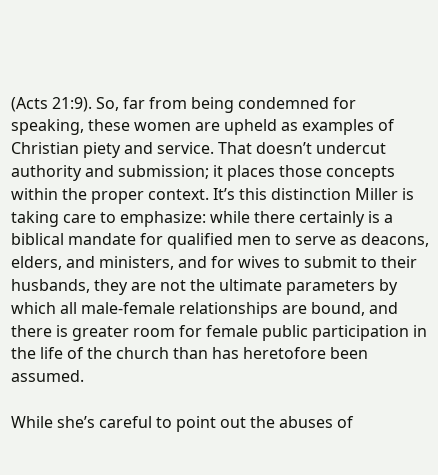(Acts 21:9). So, far from being condemned for speaking, these women are upheld as examples of Christian piety and service. That doesn’t undercut authority and submission; it places those concepts within the proper context. It’s this distinction Miller is taking care to emphasize: while there certainly is a biblical mandate for qualified men to serve as deacons, elders, and ministers, and for wives to submit to their husbands, they are not the ultimate parameters by which all male-female relationships are bound, and there is greater room for female public participation in the life of the church than has heretofore been assumed.

While she’s careful to point out the abuses of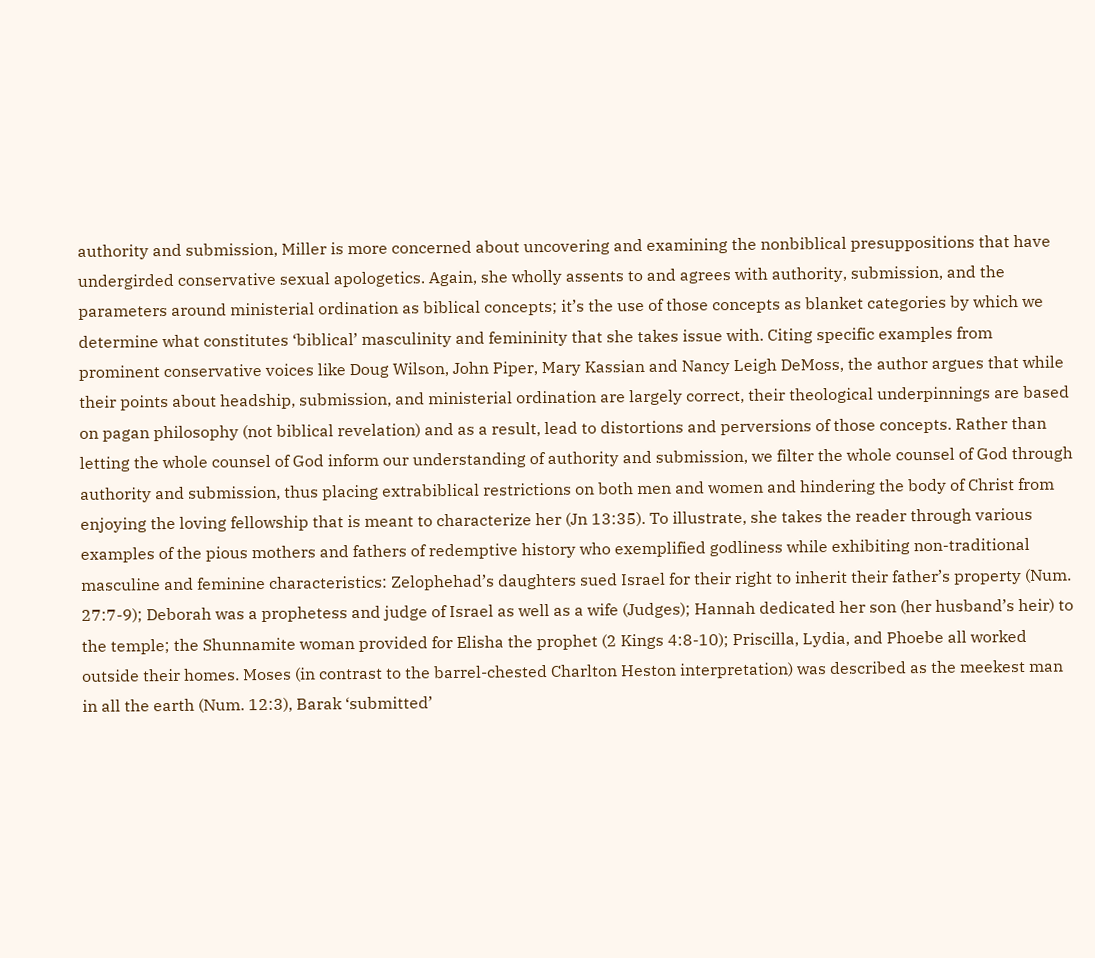authority and submission, Miller is more concerned about uncovering and examining the nonbiblical presuppositions that have undergirded conservative sexual apologetics. Again, she wholly assents to and agrees with authority, submission, and the parameters around ministerial ordination as biblical concepts; it’s the use of those concepts as blanket categories by which we determine what constitutes ‘biblical’ masculinity and femininity that she takes issue with. Citing specific examples from prominent conservative voices like Doug Wilson, John Piper, Mary Kassian and Nancy Leigh DeMoss, the author argues that while their points about headship, submission, and ministerial ordination are largely correct, their theological underpinnings are based on pagan philosophy (not biblical revelation) and as a result, lead to distortions and perversions of those concepts. Rather than letting the whole counsel of God inform our understanding of authority and submission, we filter the whole counsel of God through authority and submission, thus placing extrabiblical restrictions on both men and women and hindering the body of Christ from enjoying the loving fellowship that is meant to characterize her (Jn 13:35). To illustrate, she takes the reader through various examples of the pious mothers and fathers of redemptive history who exemplified godliness while exhibiting non-traditional masculine and feminine characteristics: Zelophehad’s daughters sued Israel for their right to inherit their father’s property (Num. 27:7-9); Deborah was a prophetess and judge of Israel as well as a wife (Judges); Hannah dedicated her son (her husband’s heir) to the temple; the Shunnamite woman provided for Elisha the prophet (2 Kings 4:8-10); Priscilla, Lydia, and Phoebe all worked outside their homes. Moses (in contrast to the barrel-chested Charlton Heston interpretation) was described as the meekest man in all the earth (Num. 12:3), Barak ‘submitted’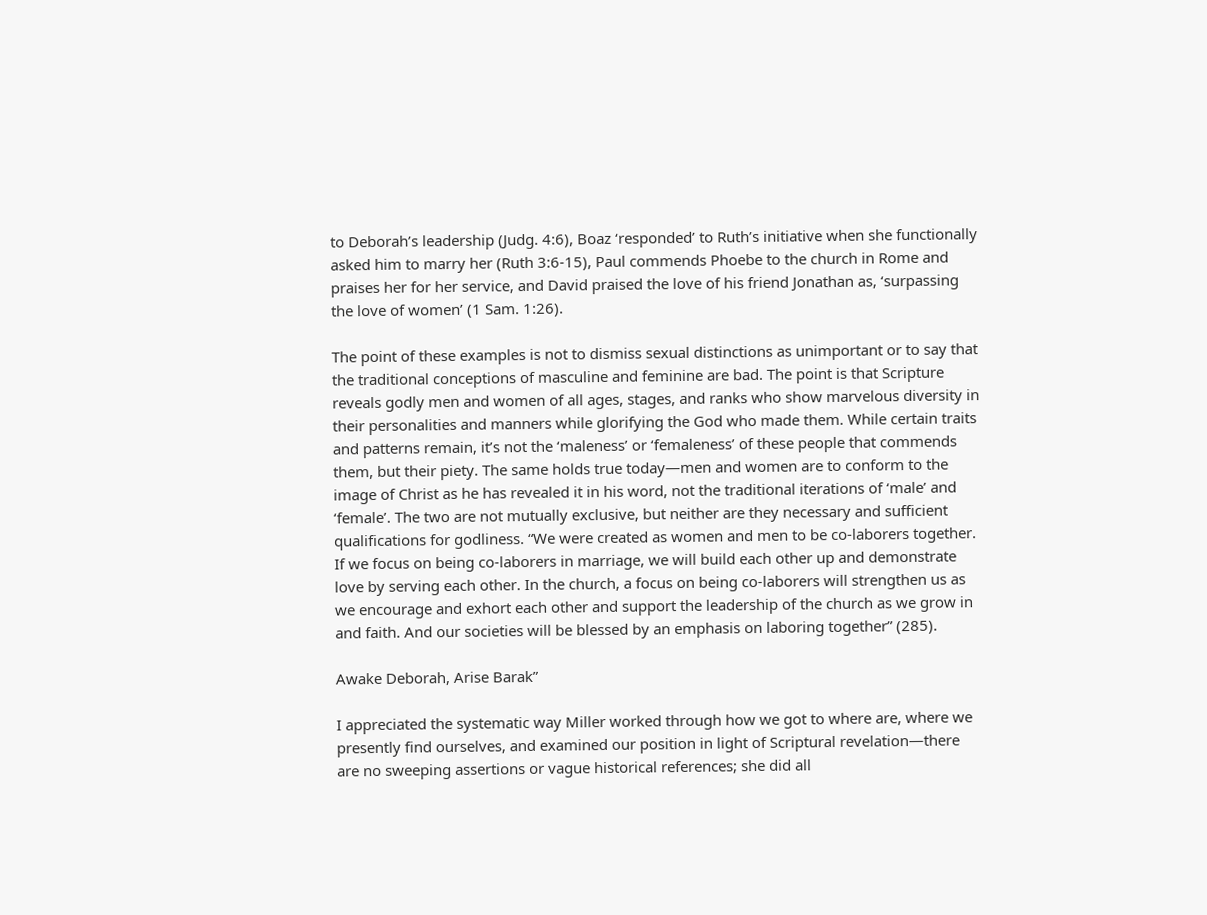to Deborah’s leadership (Judg. 4:6), Boaz ‘responded’ to Ruth’s initiative when she functionally asked him to marry her (Ruth 3:6-15), Paul commends Phoebe to the church in Rome and praises her for her service, and David praised the love of his friend Jonathan as, ‘surpassing the love of women’ (1 Sam. 1:26).

The point of these examples is not to dismiss sexual distinctions as unimportant or to say that the traditional conceptions of masculine and feminine are bad. The point is that Scripture reveals godly men and women of all ages, stages, and ranks who show marvelous diversity in their personalities and manners while glorifying the God who made them. While certain traits and patterns remain, it’s not the ‘maleness’ or ‘femaleness’ of these people that commends them, but their piety. The same holds true today—men and women are to conform to the image of Christ as he has revealed it in his word, not the traditional iterations of ‘male’ and ‘female’. The two are not mutually exclusive, but neither are they necessary and sufficient qualifications for godliness. “We were created as women and men to be co-laborers together. If we focus on being co-laborers in marriage, we will build each other up and demonstrate love by serving each other. In the church, a focus on being co-laborers will strengthen us as we encourage and exhort each other and support the leadership of the church as we grow in and faith. And our societies will be blessed by an emphasis on laboring together” (285).

Awake Deborah, Arise Barak”

I appreciated the systematic way Miller worked through how we got to where are, where we presently find ourselves, and examined our position in light of Scriptural revelation—there are no sweeping assertions or vague historical references; she did all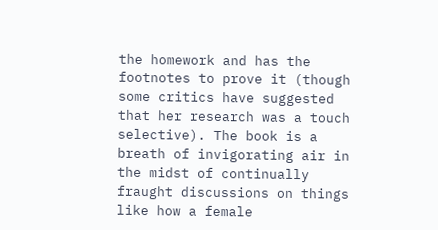the homework and has the footnotes to prove it (though some critics have suggested that her research was a touch selective). The book is a breath of invigorating air in the midst of continually fraught discussions on things like how a female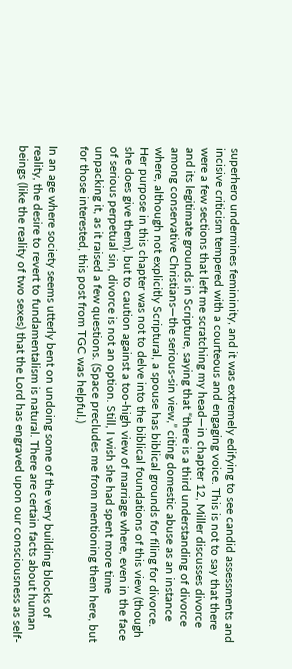superhero undermines femininity, and it was extremely edifying to see candid assessments and incisive criticism tempered with a courteous and engaging voice. This is not to say that there were a few sections that left me scratching my head—in chapter 12, Miller discusses divorce and its legitimate grounds in Scripture, saying that “there is a third understanding of divorce among conservative Christians—the serious-sin view,” citing domestic abuse as an instance where, although not explicitly Scriptural, a spouse has biblical grounds for filing for divorce. Her purpose in this chapter was not to delve into the biblical foundations of this view (though she does give them), but to caution against a too-high view of marriage where, even in the face of serious perpetual sin, divorce is not an option. Still, I wish she had spent more time unpacking it, as it raised a few questions. (Space precludes me from mentioning them here, but for those interested, this post from TGC was helpful.)

In an age where society seems utterly bent on undoing some of the very building blocks of reality, the desire to revert to fundamentalism is natural. There are certain facts about human beings (like the reality of two sexes) that the Lord has engraved upon our consciousness as self-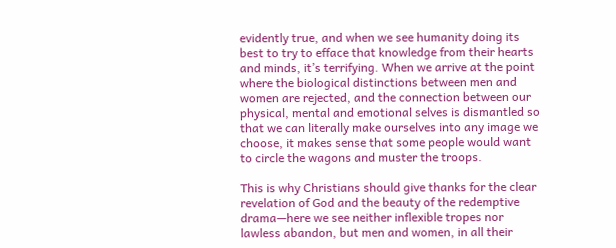evidently true, and when we see humanity doing its best to try to efface that knowledge from their hearts and minds, it’s terrifying. When we arrive at the point where the biological distinctions between men and women are rejected, and the connection between our physical, mental and emotional selves is dismantled so that we can literally make ourselves into any image we choose, it makes sense that some people would want to circle the wagons and muster the troops.

This is why Christians should give thanks for the clear revelation of God and the beauty of the redemptive drama—here we see neither inflexible tropes nor lawless abandon, but men and women, in all their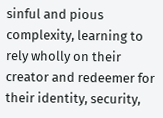sinful and pious complexity, learning to rely wholly on their creator and redeemer for their identity, security,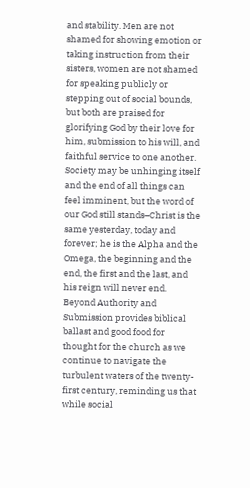and stability. Men are not shamed for showing emotion or taking instruction from their sisters, women are not shamed for speaking publicly or stepping out of social bounds, but both are praised for glorifying God by their love for him, submission to his will, and faithful service to one another. Society may be unhinging itself and the end of all things can feel imminent, but the word of our God still stands–Christ is the same yesterday, today and forever; he is the Alpha and the Omega, the beginning and the end, the first and the last, and his reign will never end. Beyond Authority and Submission provides biblical ballast and good food for thought for the church as we continue to navigate the turbulent waters of the twenty-first century, reminding us that while social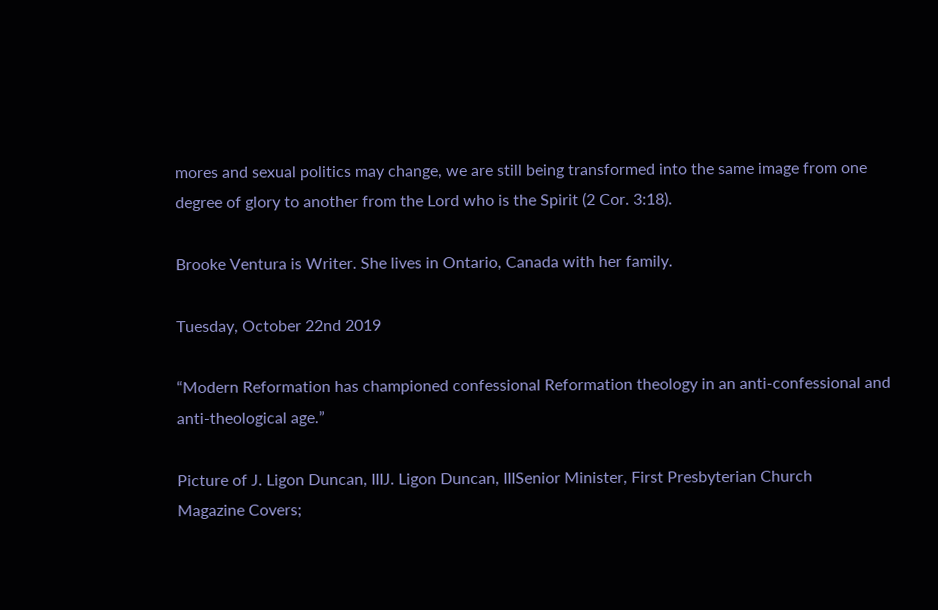mores and sexual politics may change, we are still being transformed into the same image from one degree of glory to another from the Lord who is the Spirit (2 Cor. 3:18).

Brooke Ventura is Writer. She lives in Ontario, Canada with her family.

Tuesday, October 22nd 2019

“Modern Reformation has championed confessional Reformation theology in an anti-confessional and anti-theological age.”

Picture of J. Ligon Duncan, IIIJ. Ligon Duncan, IIISenior Minister, First Presbyterian Church
Magazine Covers;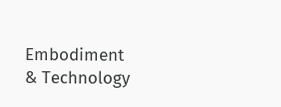Embodiment & Technology